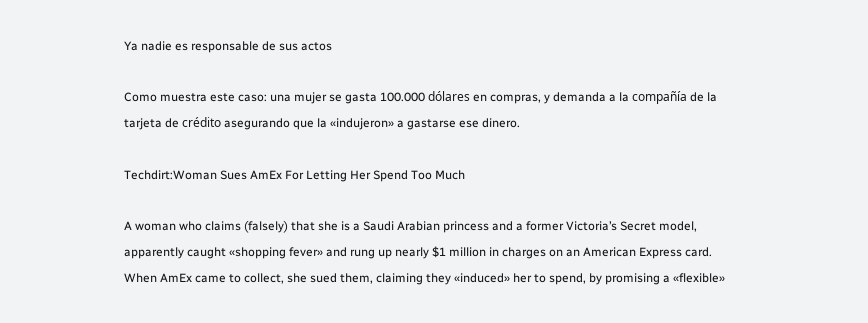Ya nadie es responsable de sus actos

Como muestra este caso: una mujer se gasta 100.000 dólares en compras, y demanda a la compañía de la tarjeta de crédito asegurando que la «indujeron» a gastarse ese dinero.

Techdirt:Woman Sues AmEx For Letting Her Spend Too Much

A woman who claims (falsely) that she is a Saudi Arabian princess and a former Victoria’s Secret model, apparently caught «shopping fever» and rung up nearly $1 million in charges on an American Express card. When AmEx came to collect, she sued them, claiming they «induced» her to spend, by promising a «flexible»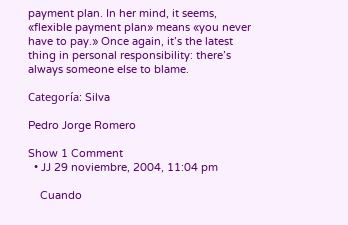payment plan. In her mind, it seems, «flexible payment plan» means «you never have to pay.» Once again, it’s the latest thing in personal responsibility: there’s always someone else to blame.

Categoría: Silva

Pedro Jorge Romero

Show 1 Comment
  • JJ 29 noviembre, 2004, 11:04 pm

    Cuando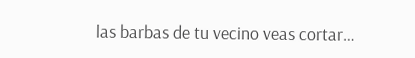las barbas de tu vecino veas cortar…